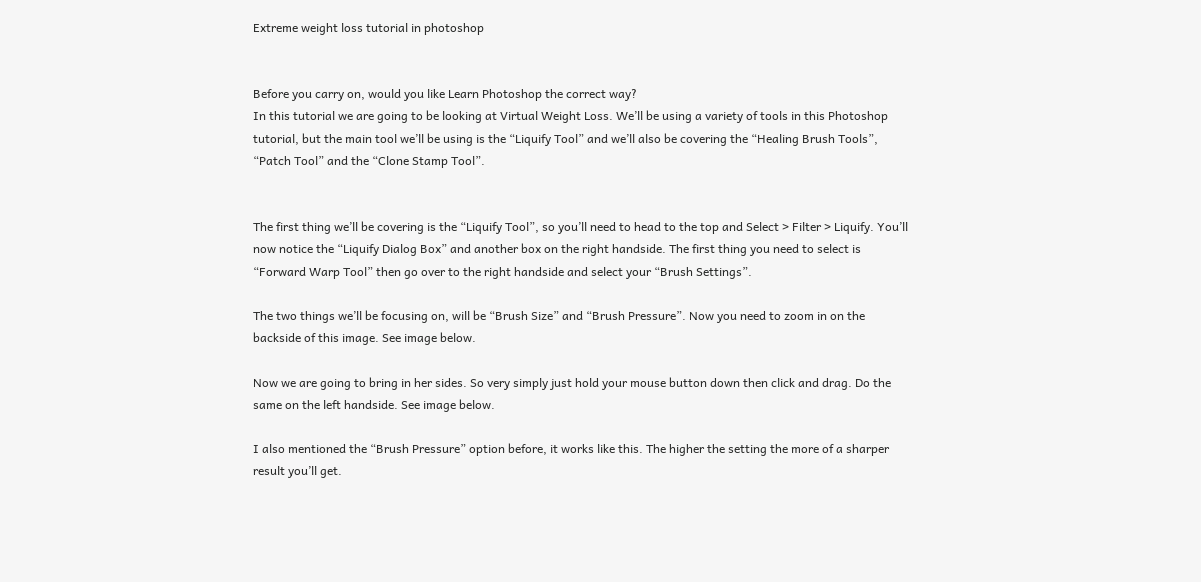Extreme weight loss tutorial in photoshop


Before you carry on, would you like Learn Photoshop the correct way?
In this tutorial we are going to be looking at Virtual Weight Loss. We’ll be using a variety of tools in this Photoshop tutorial, but the main tool we’ll be using is the “Liquify Tool” and we’ll also be covering the “Healing Brush Tools”, “Patch Tool” and the “Clone Stamp Tool”.


The first thing we’ll be covering is the “Liquify Tool”, so you’ll need to head to the top and Select > Filter > Liquify. You’ll now notice the “Liquify Dialog Box” and another box on the right handside. The first thing you need to select is “Forward Warp Tool” then go over to the right handside and select your “Brush Settings”.

The two things we’ll be focusing on, will be “Brush Size” and “Brush Pressure”. Now you need to zoom in on the backside of this image. See image below.

Now we are going to bring in her sides. So very simply just hold your mouse button down then click and drag. Do the same on the left handside. See image below.

I also mentioned the “Brush Pressure” option before, it works like this. The higher the setting the more of a sharper result you’ll get.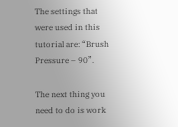The settings that were used in this tutorial are: “Brush Pressure – 90”.

The next thing you need to do is work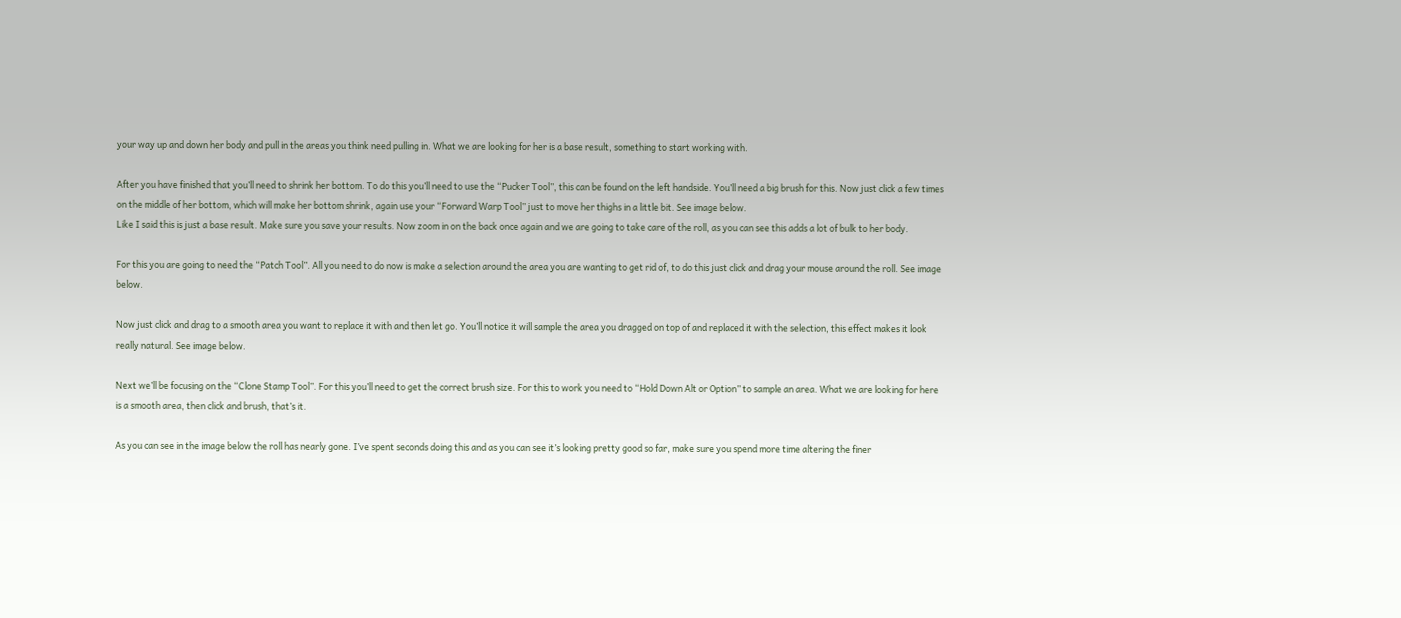your way up and down her body and pull in the areas you think need pulling in. What we are looking for her is a base result, something to start working with.

After you have finished that you’ll need to shrink her bottom. To do this you’ll need to use the “Pucker Tool”, this can be found on the left handside. You’ll need a big brush for this. Now just click a few times on the middle of her bottom, which will make her bottom shrink, again use your “Forward Warp Tool” just to move her thighs in a little bit. See image below.
Like I said this is just a base result. Make sure you save your results. Now zoom in on the back once again and we are going to take care of the roll, as you can see this adds a lot of bulk to her body.

For this you are going to need the “Patch Tool”. All you need to do now is make a selection around the area you are wanting to get rid of, to do this just click and drag your mouse around the roll. See image below.

Now just click and drag to a smooth area you want to replace it with and then let go. You’ll notice it will sample the area you dragged on top of and replaced it with the selection, this effect makes it look really natural. See image below.

Next we’ll be focusing on the “Clone Stamp Tool”. For this you’ll need to get the correct brush size. For this to work you need to “Hold Down Alt or Option” to sample an area. What we are looking for here is a smooth area, then click and brush, that’s it.

As you can see in the image below the roll has nearly gone. I’ve spent seconds doing this and as you can see it’s looking pretty good so far, make sure you spend more time altering the finer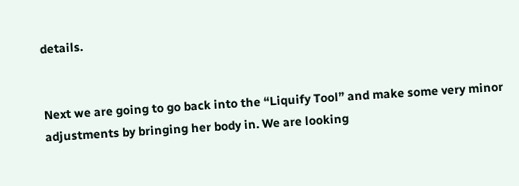details.


Next we are going to go back into the “Liquify Tool” and make some very minor adjustments by bringing her body in. We are looking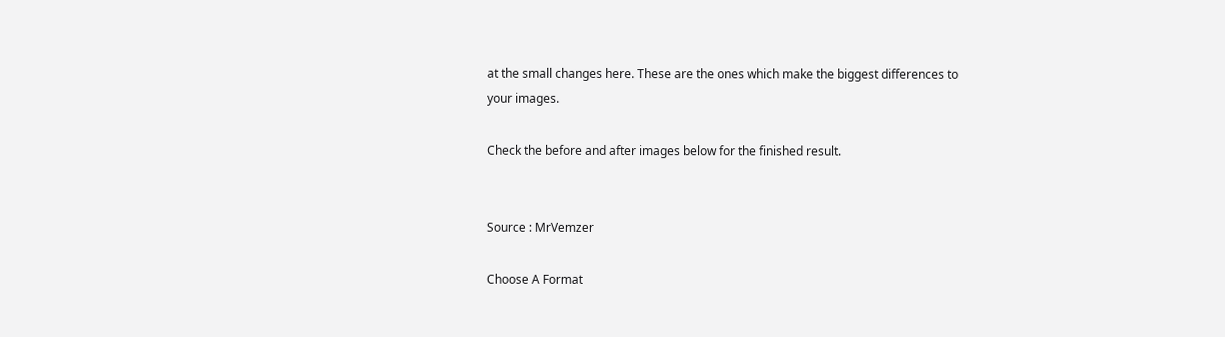at the small changes here. These are the ones which make the biggest differences to your images.

Check the before and after images below for the finished result.


Source : MrVemzer

Choose A Format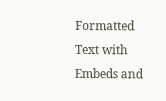Formatted Text with Embeds and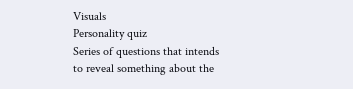Visuals
Personality quiz
Series of questions that intends to reveal something about the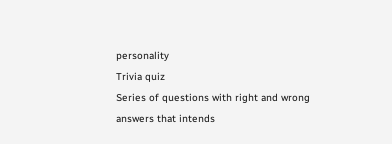personality
Trivia quiz
Series of questions with right and wrong answers that intends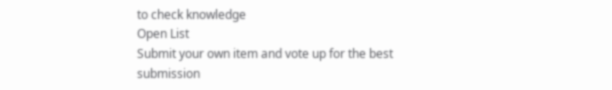to check knowledge
Open List
Submit your own item and vote up for the best submission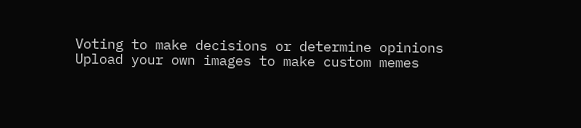Voting to make decisions or determine opinions
Upload your own images to make custom memes